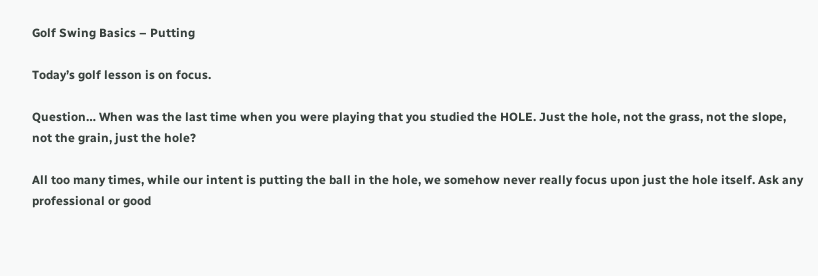Golf Swing Basics – Putting

Today’s golf lesson is on focus.

Question… When was the last time when you were playing that you studied the HOLE. Just the hole, not the grass, not the slope, not the grain, just the hole?

All too many times, while our intent is putting the ball in the hole, we somehow never really focus upon just the hole itself. Ask any professional or good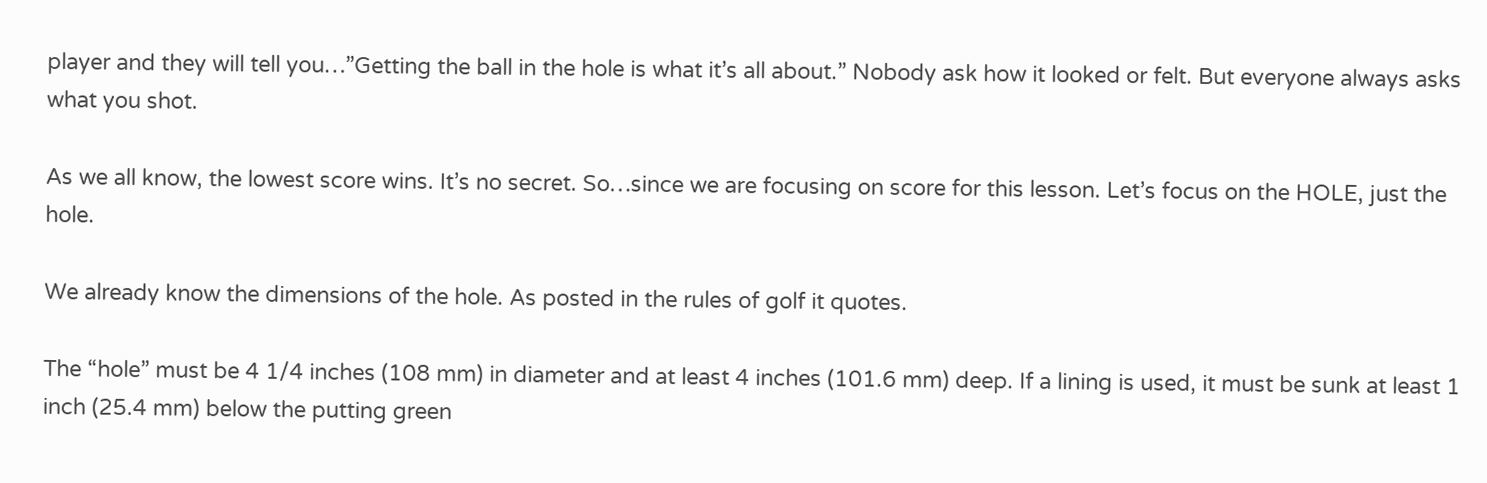player and they will tell you…”Getting the ball in the hole is what it’s all about.” Nobody ask how it looked or felt. But everyone always asks what you shot.

As we all know, the lowest score wins. It’s no secret. So…since we are focusing on score for this lesson. Let’s focus on the HOLE, just the hole.

We already know the dimensions of the hole. As posted in the rules of golf it quotes.

The “hole” must be 4 1/4 inches (108 mm) in diameter and at least 4 inches (101.6 mm) deep. If a lining is used, it must be sunk at least 1 inch (25.4 mm) below the putting green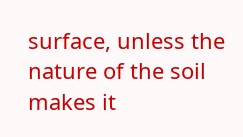surface, unless the nature of the soil makes it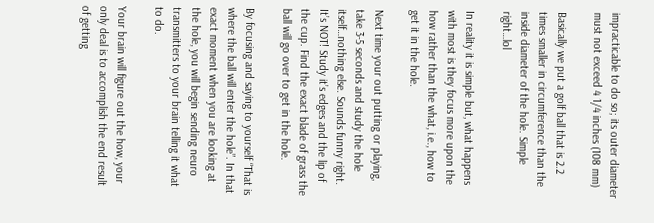impracticable to do so; its outer diameter must not exceed 4 1/4 inches (108 mm)

Basically we put a golf ball that is 2.2 times smaller in circumference than the inside diameter of the hole. Simple right…lol

In reality it is simple but, what happens with most is they focus more upon the how rather than the what, i.e., how to get it in the hole.

Next time your out putting or playing, take 3-5 seconds and study the hole itself…nothing else. Sounds funny right. It’s NOT! Study it’s edges and the lip of the cup. Find the exact blade of grass the ball will go over to get in the hole.

By focusing and saying to yourself “That is where the ball will enter the hole”. In that exact moment when you are looking at the hole, you will begin sending neuro transmitters to your brain telling it what to do.

Your brain will figure out the how, your only deal is to accomplish the end result of getting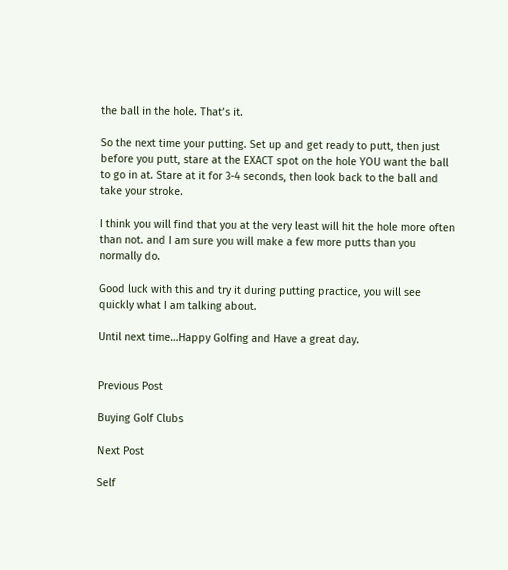the ball in the hole. That’s it.

So the next time your putting. Set up and get ready to putt, then just before you putt, stare at the EXACT spot on the hole YOU want the ball to go in at. Stare at it for 3-4 seconds, then look back to the ball and take your stroke.

I think you will find that you at the very least will hit the hole more often than not. and I am sure you will make a few more putts than you normally do.

Good luck with this and try it during putting practice, you will see quickly what I am talking about.

Until next time…Happy Golfing and Have a great day.


Previous Post

Buying Golf Clubs

Next Post

Self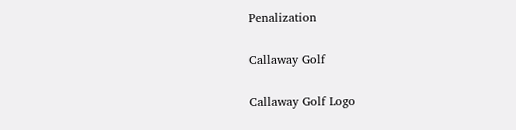Penalization

Callaway Golf

Callaway Golf Logo